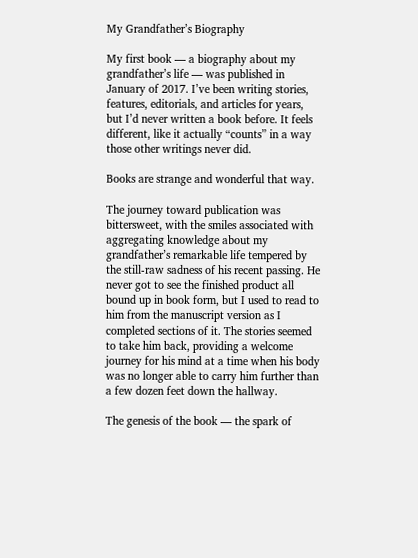My Grandfather’s Biography

My first book — a biography about my grandfather’s life — was published in January of 2017. I’ve been writing stories, features, editorials, and articles for years, but I’d never written a book before. It feels different, like it actually “counts” in a way those other writings never did.

Books are strange and wonderful that way.

The journey toward publication was bittersweet, with the smiles associated with aggregating knowledge about my grandfather’s remarkable life tempered by the still-raw sadness of his recent passing. He never got to see the finished product all bound up in book form, but I used to read to him from the manuscript version as I completed sections of it. The stories seemed to take him back, providing a welcome journey for his mind at a time when his body was no longer able to carry him further than a few dozen feet down the hallway.

The genesis of the book — the spark of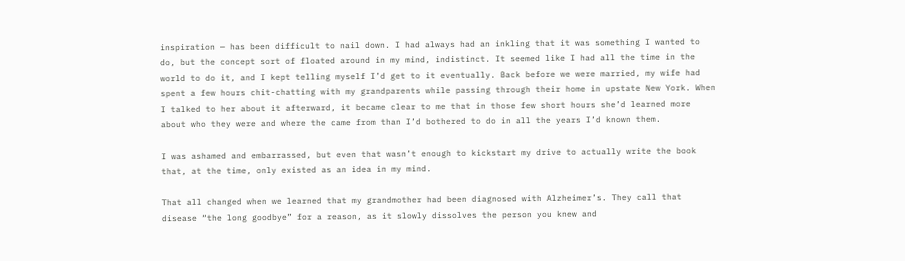inspiration — has been difficult to nail down. I had always had an inkling that it was something I wanted to do, but the concept sort of floated around in my mind, indistinct. It seemed like I had all the time in the world to do it, and I kept telling myself I’d get to it eventually. Back before we were married, my wife had spent a few hours chit-chatting with my grandparents while passing through their home in upstate New York. When I talked to her about it afterward, it became clear to me that in those few short hours she’d learned more about who they were and where the came from than I’d bothered to do in all the years I’d known them.

I was ashamed and embarrassed, but even that wasn’t enough to kickstart my drive to actually write the book that, at the time, only existed as an idea in my mind.

That all changed when we learned that my grandmother had been diagnosed with Alzheimer’s. They call that disease “the long goodbye” for a reason, as it slowly dissolves the person you knew and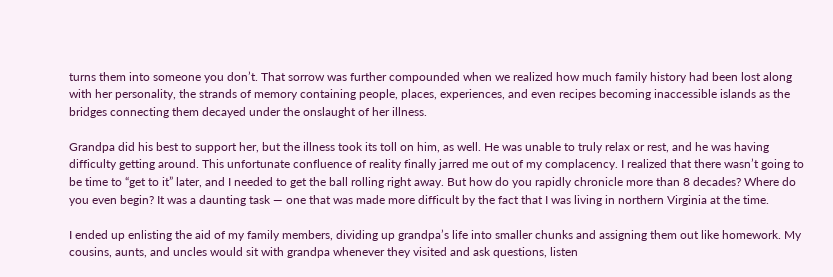turns them into someone you don’t. That sorrow was further compounded when we realized how much family history had been lost along with her personality, the strands of memory containing people, places, experiences, and even recipes becoming inaccessible islands as the bridges connecting them decayed under the onslaught of her illness.

Grandpa did his best to support her, but the illness took its toll on him, as well. He was unable to truly relax or rest, and he was having difficulty getting around. This unfortunate confluence of reality finally jarred me out of my complacency. I realized that there wasn’t going to be time to “get to it” later, and I needed to get the ball rolling right away. But how do you rapidly chronicle more than 8 decades? Where do you even begin? It was a daunting task — one that was made more difficult by the fact that I was living in northern Virginia at the time.

I ended up enlisting the aid of my family members, dividing up grandpa’s life into smaller chunks and assigning them out like homework. My cousins, aunts, and uncles would sit with grandpa whenever they visited and ask questions, listen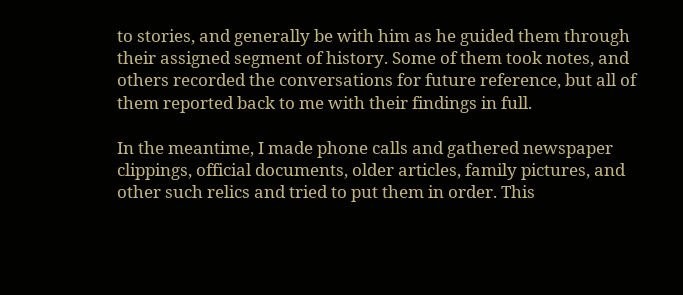to stories, and generally be with him as he guided them through their assigned segment of history. Some of them took notes, and others recorded the conversations for future reference, but all of them reported back to me with their findings in full.

In the meantime, I made phone calls and gathered newspaper clippings, official documents, older articles, family pictures, and other such relics and tried to put them in order. This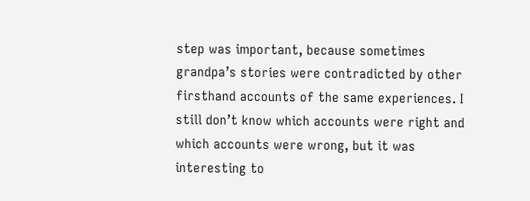step was important, because sometimes grandpa’s stories were contradicted by other firsthand accounts of the same experiences. I still don’t know which accounts were right and which accounts were wrong, but it was interesting to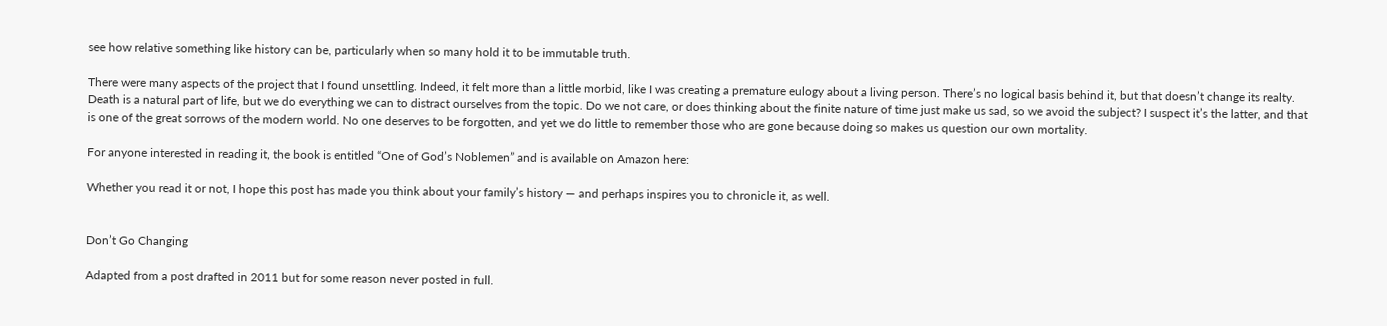see how relative something like history can be, particularly when so many hold it to be immutable truth.

There were many aspects of the project that I found unsettling. Indeed, it felt more than a little morbid, like I was creating a premature eulogy about a living person. There’s no logical basis behind it, but that doesn’t change its realty. Death is a natural part of life, but we do everything we can to distract ourselves from the topic. Do we not care, or does thinking about the finite nature of time just make us sad, so we avoid the subject? I suspect it’s the latter, and that is one of the great sorrows of the modern world. No one deserves to be forgotten, and yet we do little to remember those who are gone because doing so makes us question our own mortality.

For anyone interested in reading it, the book is entitled “One of God’s Noblemen” and is available on Amazon here:

Whether you read it or not, I hope this post has made you think about your family’s history — and perhaps inspires you to chronicle it, as well.


Don’t Go Changing

Adapted from a post drafted in 2011 but for some reason never posted in full.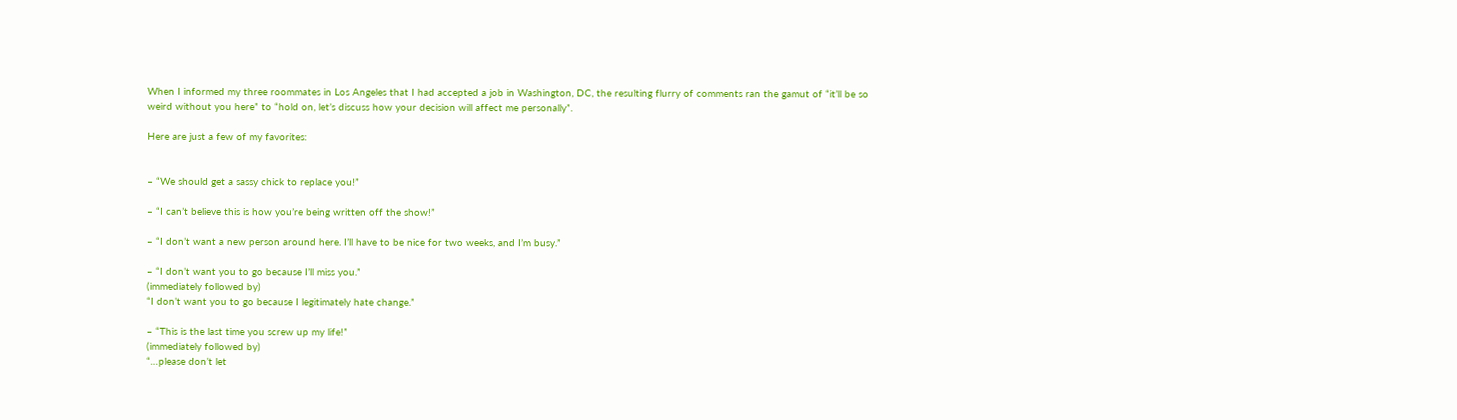When I informed my three roommates in Los Angeles that I had accepted a job in Washington, DC, the resulting flurry of comments ran the gamut of “it’ll be so weird without you here” to “hold on, let’s discuss how your decision will affect me personally”.

Here are just a few of my favorites:


– “We should get a sassy chick to replace you!”

– “I can’t believe this is how you’re being written off the show!”

– “I don’t want a new person around here. I’ll have to be nice for two weeks, and I’m busy.”

– “I don’t want you to go because I’ll miss you.”
(immediately followed by)
“I don’t want you to go because I legitimately hate change.”

– “This is the last time you screw up my life!”
(immediately followed by)
“…please don’t let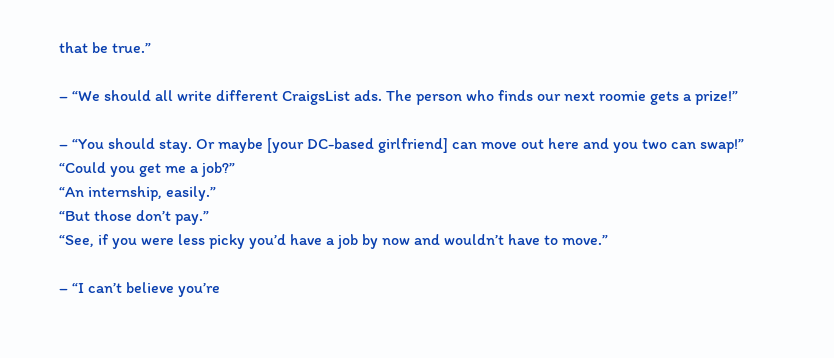that be true.”

– “We should all write different CraigsList ads. The person who finds our next roomie gets a prize!”

– “You should stay. Or maybe [your DC-based girlfriend] can move out here and you two can swap!”
“Could you get me a job?”
“An internship, easily.”
“But those don’t pay.”
“See, if you were less picky you’d have a job by now and wouldn’t have to move.”

– “I can’t believe you’re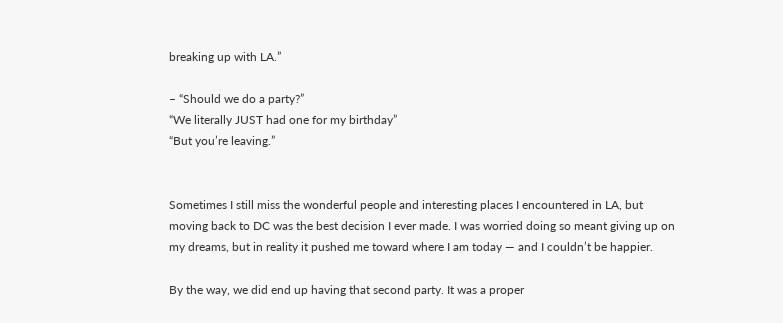breaking up with LA.”

– “Should we do a party?”
“We literally JUST had one for my birthday”
“But you’re leaving.”


Sometimes I still miss the wonderful people and interesting places I encountered in LA, but moving back to DC was the best decision I ever made. I was worried doing so meant giving up on my dreams, but in reality it pushed me toward where I am today — and I couldn’t be happier.

By the way, we did end up having that second party. It was a proper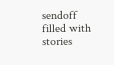sendoff filled with stories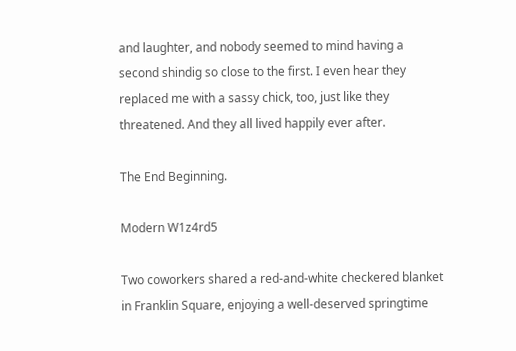and laughter, and nobody seemed to mind having a second shindig so close to the first. I even hear they replaced me with a sassy chick, too, just like they threatened. And they all lived happily ever after.

The End Beginning.

Modern W1z4rd5

Two coworkers shared a red-and-white checkered blanket in Franklin Square, enjoying a well-deserved springtime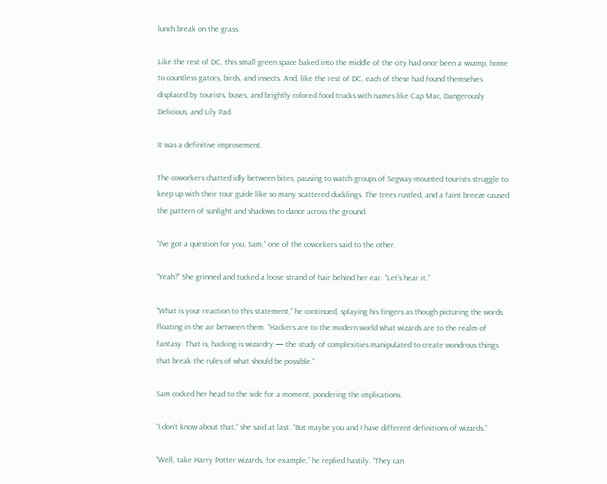lunch break on the grass.

Like the rest of DC, this small green space baked into the middle of the city had once been a swamp, home to countless gators, birds, and insects. And, like the rest of DC, each of these had found themselves displaced by tourists, buses, and brightly colored food trucks with names like Cap Mac, Dangerously Delicious, and Lily Pad.

It was a definitive improvement.

The coworkers chatted idly between bites, pausing to watch groups of Segway-mounted tourists struggle to keep up with their tour guide like so many scattered ducklings. The trees rustled, and a faint breeze caused the pattern of sunlight and shadows to dance across the ground.

“I’ve got a question for you, Sam,” one of the coworkers said to the other.

“Yeah?” She grinned and tucked a loose strand of hair behind her ear. “Let’s hear it.”

“What is your reaction to this statement,” he continued, splaying his fingers as though picturing the words floating in the air between them. “Hackers are to the modern world what wizards are to the realm of fantasy. That is, hacking is wizardry — the study of complexities manipulated to create wondrous things that break the rules of what should be possible.”

Sam cocked her head to the side for a moment, pondering the implications.

“I don’t know about that,” she said at last. “But maybe you and I have different definitions of wizards.”

“Well, take Harry Potter wizards, for example,” he replied hastily. “They can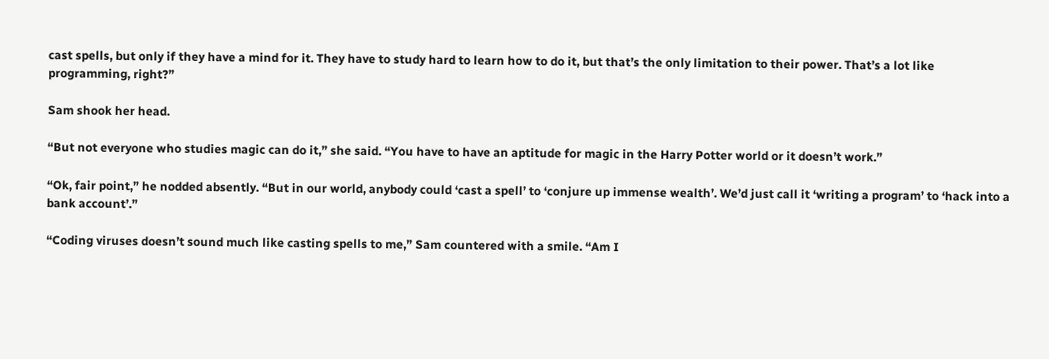cast spells, but only if they have a mind for it. They have to study hard to learn how to do it, but that’s the only limitation to their power. That’s a lot like programming, right?”

Sam shook her head.

“But not everyone who studies magic can do it,” she said. “You have to have an aptitude for magic in the Harry Potter world or it doesn’t work.”

“Ok, fair point,” he nodded absently. “But in our world, anybody could ‘cast a spell’ to ‘conjure up immense wealth’. We’d just call it ‘writing a program’ to ‘hack into a bank account’.”

“Coding viruses doesn’t sound much like casting spells to me,” Sam countered with a smile. “Am I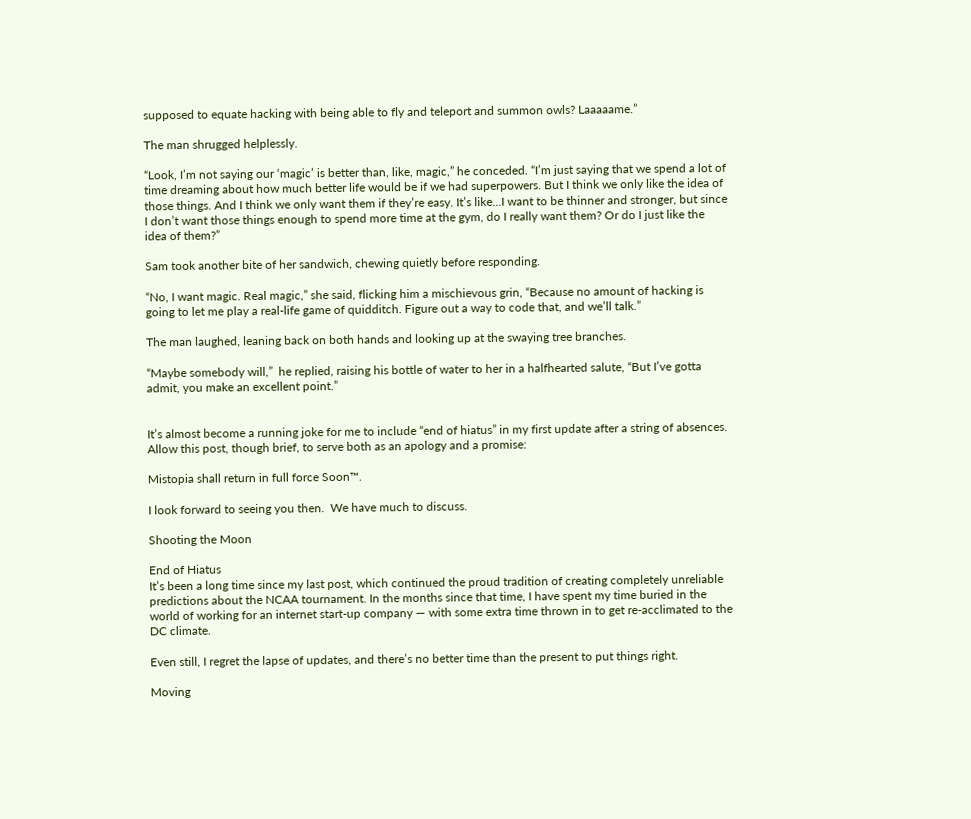supposed to equate hacking with being able to fly and teleport and summon owls? Laaaaame.”

The man shrugged helplessly.

“Look, I’m not saying our ‘magic’ is better than, like, magic,” he conceded. “I’m just saying that we spend a lot of time dreaming about how much better life would be if we had superpowers. But I think we only like the idea of those things. And I think we only want them if they’re easy. It’s like…I want to be thinner and stronger, but since I don’t want those things enough to spend more time at the gym, do I really want them? Or do I just like the idea of them?”

Sam took another bite of her sandwich, chewing quietly before responding.

“No, I want magic. Real magic,” she said, flicking him a mischievous grin, “Because no amount of hacking is going to let me play a real-life game of quidditch. Figure out a way to code that, and we’ll talk.”

The man laughed, leaning back on both hands and looking up at the swaying tree branches.

“Maybe somebody will,”  he replied, raising his bottle of water to her in a halfhearted salute, “But I’ve gotta admit, you make an excellent point.”


It’s almost become a running joke for me to include “end of hiatus” in my first update after a string of absences.  Allow this post, though brief, to serve both as an apology and a promise:

Mistopia shall return in full force Soon™.

I look forward to seeing you then.  We have much to discuss.

Shooting the Moon

End of Hiatus
It’s been a long time since my last post, which continued the proud tradition of creating completely unreliable predictions about the NCAA tournament. In the months since that time, I have spent my time buried in the world of working for an internet start-up company — with some extra time thrown in to get re-acclimated to the DC climate.

Even still, I regret the lapse of updates, and there’s no better time than the present to put things right.

Moving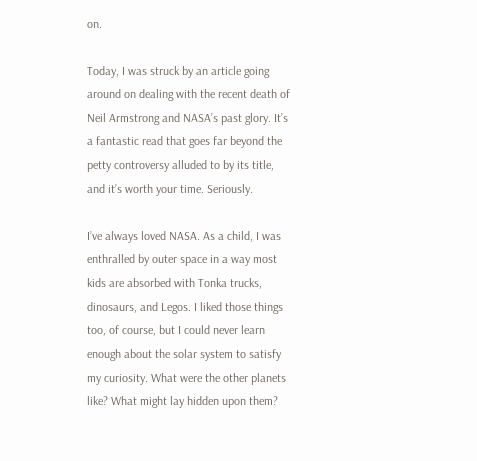on.

Today, I was struck by an article going around on dealing with the recent death of Neil Armstrong and NASA’s past glory. It’s a fantastic read that goes far beyond the petty controversy alluded to by its title, and it’s worth your time. Seriously.

I’ve always loved NASA. As a child, I was enthralled by outer space in a way most kids are absorbed with Tonka trucks, dinosaurs, and Legos. I liked those things too, of course, but I could never learn enough about the solar system to satisfy my curiosity. What were the other planets like? What might lay hidden upon them?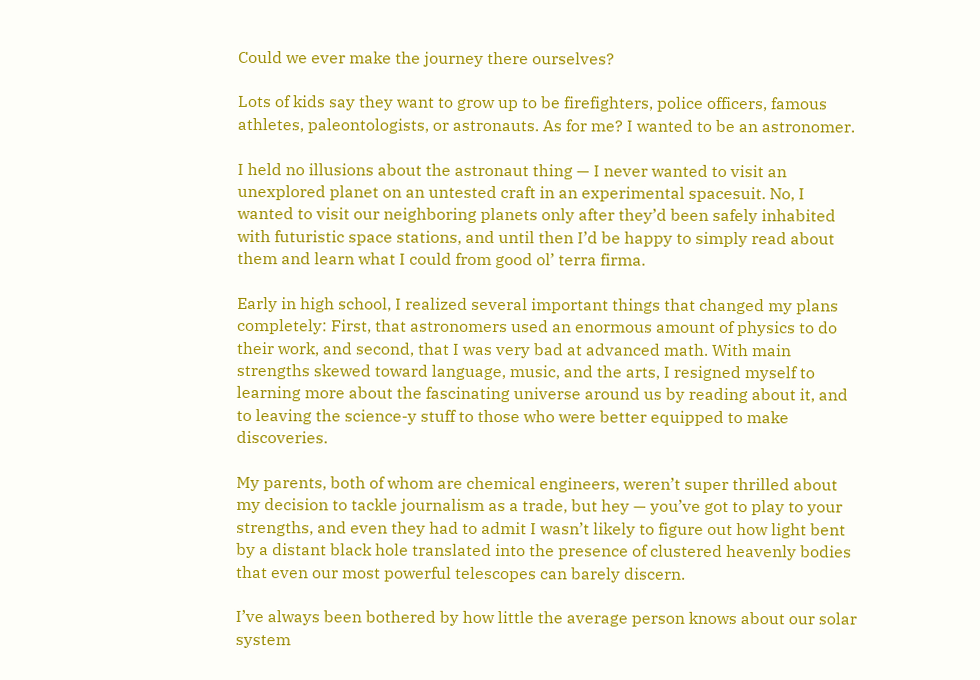Could we ever make the journey there ourselves?

Lots of kids say they want to grow up to be firefighters, police officers, famous athletes, paleontologists, or astronauts. As for me? I wanted to be an astronomer.

I held no illusions about the astronaut thing — I never wanted to visit an unexplored planet on an untested craft in an experimental spacesuit. No, I wanted to visit our neighboring planets only after they’d been safely inhabited with futuristic space stations, and until then I’d be happy to simply read about them and learn what I could from good ol’ terra firma.

Early in high school, I realized several important things that changed my plans completely: First, that astronomers used an enormous amount of physics to do their work, and second, that I was very bad at advanced math. With main strengths skewed toward language, music, and the arts, I resigned myself to learning more about the fascinating universe around us by reading about it, and to leaving the science-y stuff to those who were better equipped to make discoveries.

My parents, both of whom are chemical engineers, weren’t super thrilled about my decision to tackle journalism as a trade, but hey — you’ve got to play to your strengths, and even they had to admit I wasn’t likely to figure out how light bent by a distant black hole translated into the presence of clustered heavenly bodies that even our most powerful telescopes can barely discern.

I’ve always been bothered by how little the average person knows about our solar system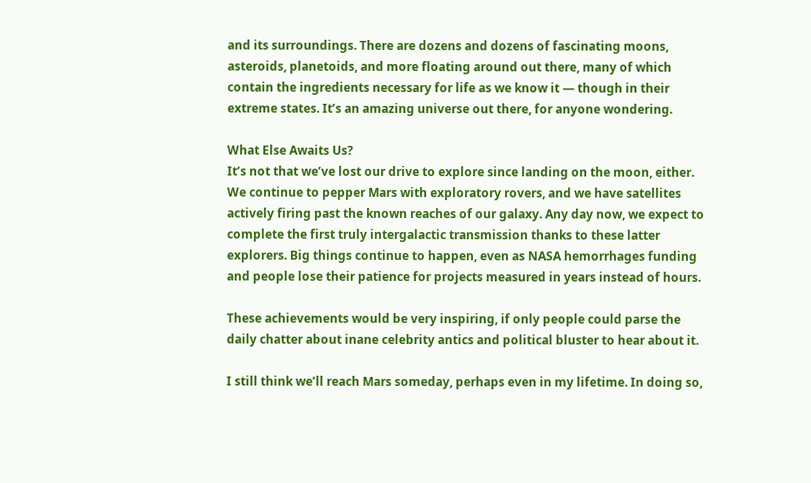and its surroundings. There are dozens and dozens of fascinating moons, asteroids, planetoids, and more floating around out there, many of which contain the ingredients necessary for life as we know it — though in their extreme states. It’s an amazing universe out there, for anyone wondering.

What Else Awaits Us?
It’s not that we’ve lost our drive to explore since landing on the moon, either. We continue to pepper Mars with exploratory rovers, and we have satellites actively firing past the known reaches of our galaxy. Any day now, we expect to complete the first truly intergalactic transmission thanks to these latter explorers. Big things continue to happen, even as NASA hemorrhages funding and people lose their patience for projects measured in years instead of hours.

These achievements would be very inspiring, if only people could parse the daily chatter about inane celebrity antics and political bluster to hear about it.

I still think we’ll reach Mars someday, perhaps even in my lifetime. In doing so,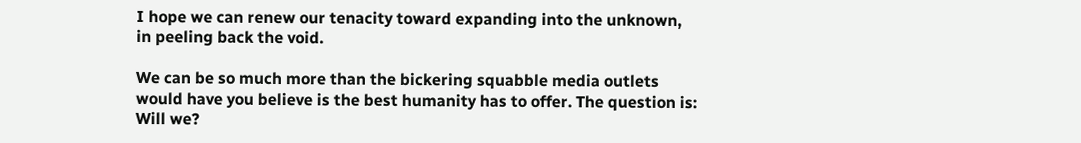I hope we can renew our tenacity toward expanding into the unknown, in peeling back the void.

We can be so much more than the bickering squabble media outlets would have you believe is the best humanity has to offer. The question is: Will we?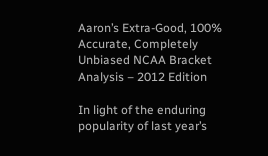Aaron’s Extra-Good, 100% Accurate, Completely Unbiased NCAA Bracket Analysis – 2012 Edition

In light of the enduring popularity of last year’s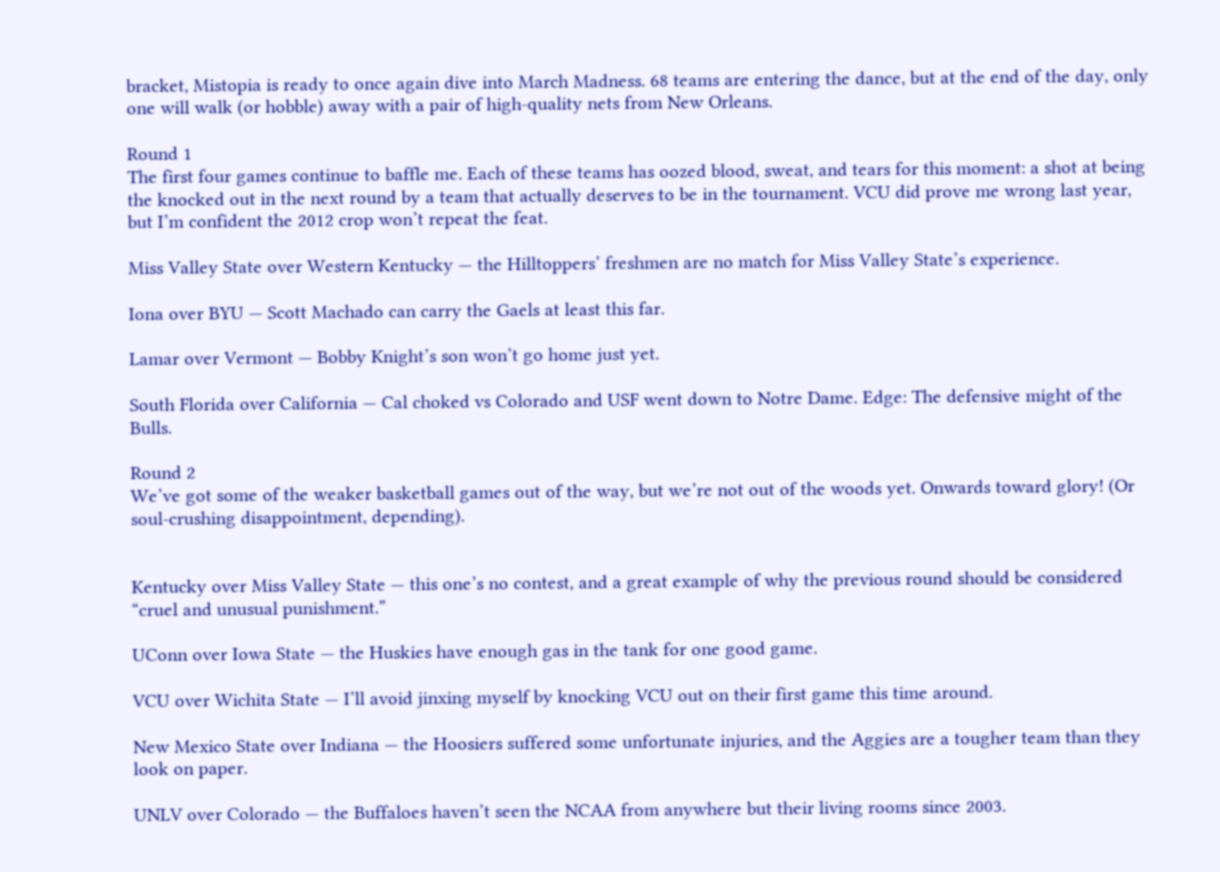bracket, Mistopia is ready to once again dive into March Madness. 68 teams are entering the dance, but at the end of the day, only one will walk (or hobble) away with a pair of high-quality nets from New Orleans.

Round 1
The first four games continue to baffle me. Each of these teams has oozed blood, sweat, and tears for this moment: a shot at being the knocked out in the next round by a team that actually deserves to be in the tournament. VCU did prove me wrong last year, but I’m confident the 2012 crop won’t repeat the feat.

Miss Valley State over Western Kentucky — the Hilltoppers’ freshmen are no match for Miss Valley State’s experience.

Iona over BYU — Scott Machado can carry the Gaels at least this far.

Lamar over Vermont — Bobby Knight’s son won’t go home just yet.

South Florida over California — Cal choked vs Colorado and USF went down to Notre Dame. Edge: The defensive might of the Bulls.

Round 2
We’ve got some of the weaker basketball games out of the way, but we’re not out of the woods yet. Onwards toward glory! (Or soul-crushing disappointment, depending).


Kentucky over Miss Valley State — this one’s no contest, and a great example of why the previous round should be considered “cruel and unusual punishment.”

UConn over Iowa State — the Huskies have enough gas in the tank for one good game.

VCU over Wichita State — I’ll avoid jinxing myself by knocking VCU out on their first game this time around.

New Mexico State over Indiana — the Hoosiers suffered some unfortunate injuries, and the Aggies are a tougher team than they look on paper.

UNLV over Colorado — the Buffaloes haven’t seen the NCAA from anywhere but their living rooms since 2003.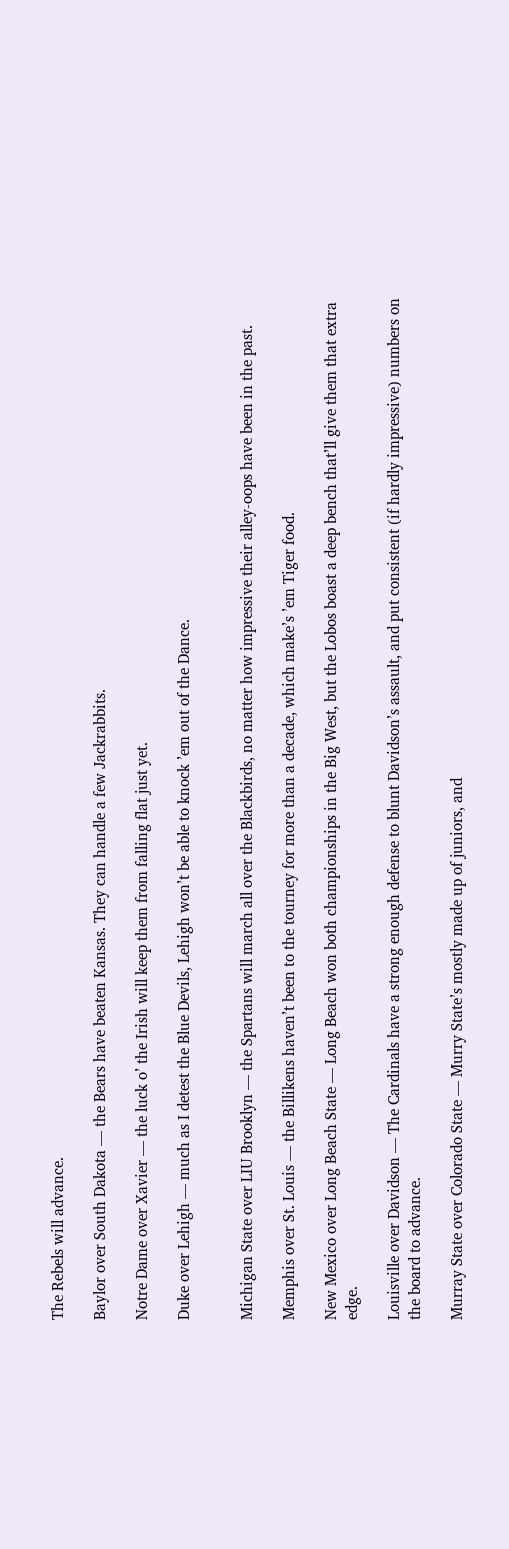The Rebels will advance.

Baylor over South Dakota — the Bears have beaten Kansas. They can handle a few Jackrabbits.

Notre Dame over Xavier — the luck o’ the Irish will keep them from falling flat just yet.

Duke over Lehigh — much as I detest the Blue Devils, Lehigh won’t be able to knock ’em out of the Dance.


Michigan State over LIU Brooklyn — the Spartans will march all over the Blackbirds, no matter how impressive their alley-oops have been in the past.

Memphis over St. Louis — the Billikens haven’t been to the tourney for more than a decade, which make’s ’em Tiger food.

New Mexico over Long Beach State — Long Beach won both championships in the Big West, but the Lobos boast a deep bench that’ll give them that extra edge.

Louisville over Davidson — The Cardinals have a strong enough defense to blunt Davidson’s assault, and put consistent (if hardly impressive) numbers on the board to advance.

Murray State over Colorado State — Murry State’s mostly made up of juniors, and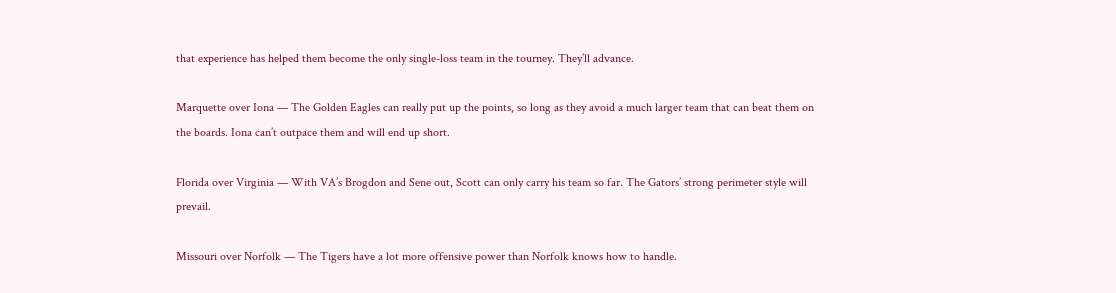that experience has helped them become the only single-loss team in the tourney. They’ll advance.

Marquette over Iona — The Golden Eagles can really put up the points, so long as they avoid a much larger team that can beat them on the boards. Iona can’t outpace them and will end up short.

Florida over Virginia — With VA’s Brogdon and Sene out, Scott can only carry his team so far. The Gators’ strong perimeter style will prevail.

Missouri over Norfolk — The Tigers have a lot more offensive power than Norfolk knows how to handle.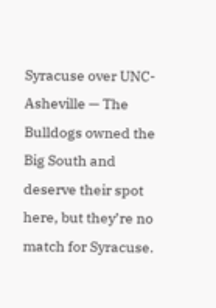Syracuse over UNC-Asheville — The Bulldogs owned the Big South and deserve their spot here, but they’re no match for Syracuse.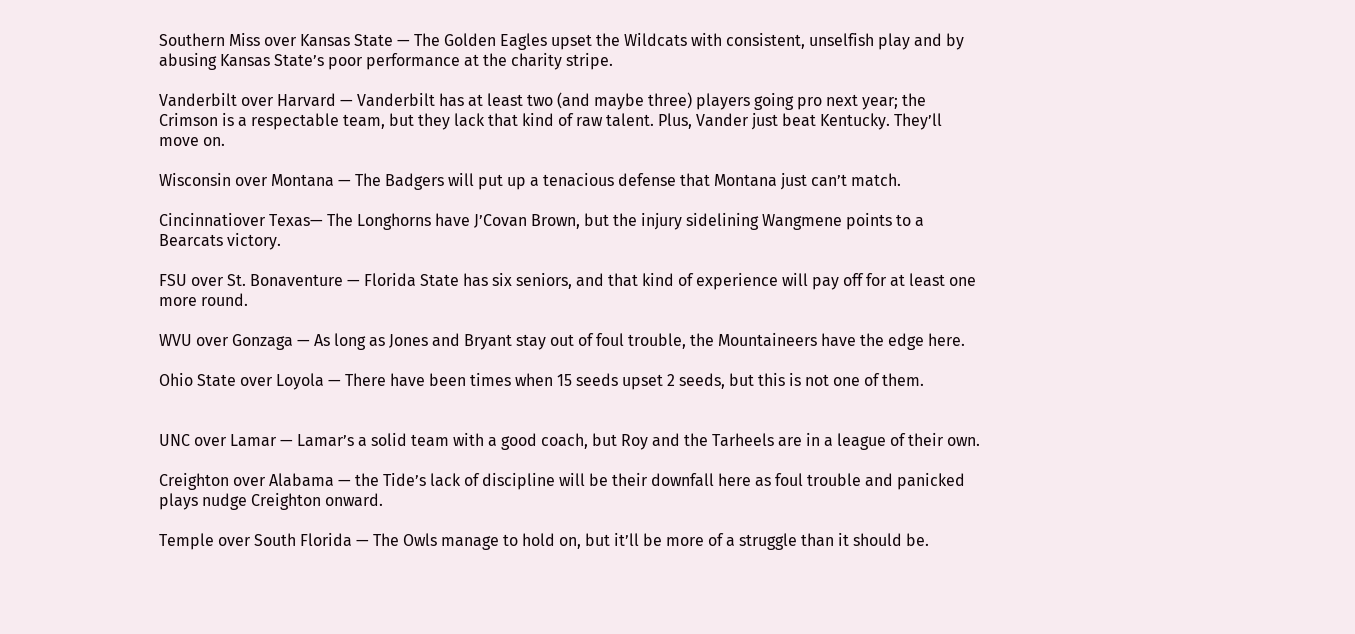Southern Miss over Kansas State — The Golden Eagles upset the Wildcats with consistent, unselfish play and by abusing Kansas State’s poor performance at the charity stripe.

Vanderbilt over Harvard — Vanderbilt has at least two (and maybe three) players going pro next year; the Crimson is a respectable team, but they lack that kind of raw talent. Plus, Vander just beat Kentucky. They’ll move on.

Wisconsin over Montana — The Badgers will put up a tenacious defense that Montana just can’t match.

Cincinnatiover Texas— The Longhorns have J’Covan Brown, but the injury sidelining Wangmene points to a Bearcats victory.

FSU over St. Bonaventure — Florida State has six seniors, and that kind of experience will pay off for at least one more round.

WVU over Gonzaga — As long as Jones and Bryant stay out of foul trouble, the Mountaineers have the edge here.

Ohio State over Loyola — There have been times when 15 seeds upset 2 seeds, but this is not one of them.


UNC over Lamar — Lamar’s a solid team with a good coach, but Roy and the Tarheels are in a league of their own.

Creighton over Alabama — the Tide’s lack of discipline will be their downfall here as foul trouble and panicked plays nudge Creighton onward.

Temple over South Florida — The Owls manage to hold on, but it’ll be more of a struggle than it should be.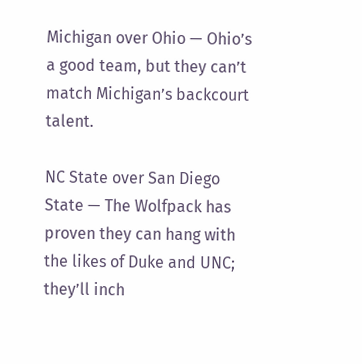Michigan over Ohio — Ohio’s a good team, but they can’t match Michigan’s backcourt talent.

NC State over San Diego State — The Wolfpack has proven they can hang with the likes of Duke and UNC; they’ll inch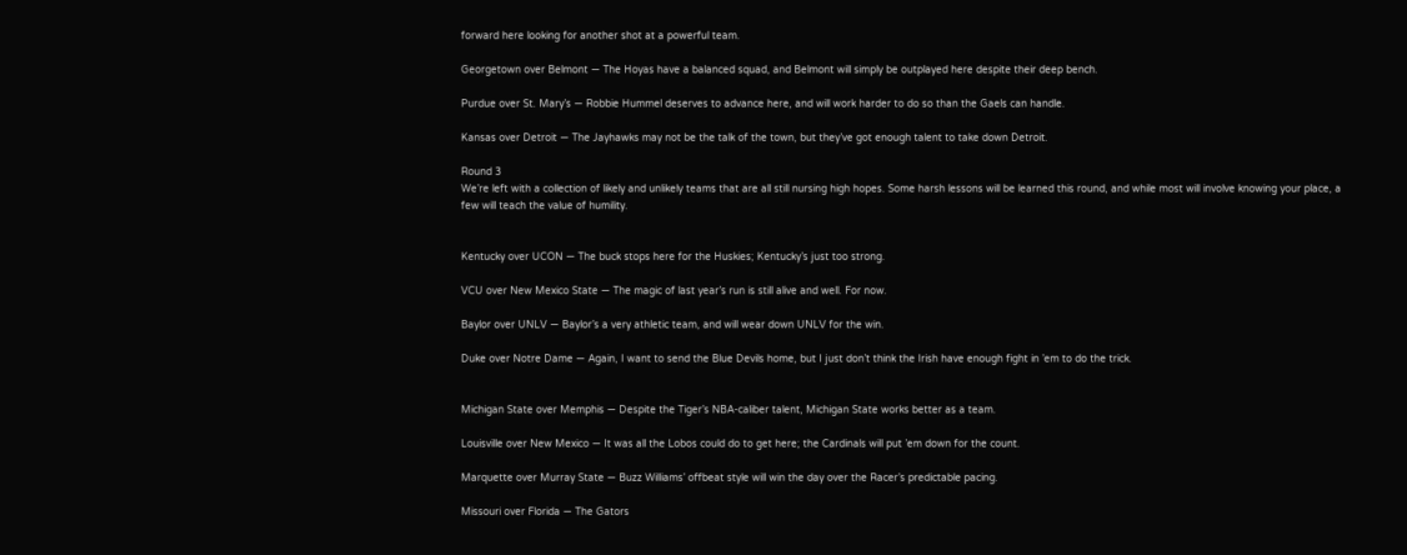forward here looking for another shot at a powerful team.

Georgetown over Belmont — The Hoyas have a balanced squad, and Belmont will simply be outplayed here despite their deep bench.

Purdue over St. Mary’s — Robbie Hummel deserves to advance here, and will work harder to do so than the Gaels can handle.

Kansas over Detroit — The Jayhawks may not be the talk of the town, but they’ve got enough talent to take down Detroit.

Round 3
We’re left with a collection of likely and unlikely teams that are all still nursing high hopes. Some harsh lessons will be learned this round, and while most will involve knowing your place, a few will teach the value of humility.


Kentucky over UCON — The buck stops here for the Huskies; Kentucky’s just too strong.

VCU over New Mexico State — The magic of last year’s run is still alive and well. For now.

Baylor over UNLV — Baylor’s a very athletic team, and will wear down UNLV for the win.

Duke over Notre Dame — Again, I want to send the Blue Devils home, but I just don’t think the Irish have enough fight in ’em to do the trick.


Michigan State over Memphis — Despite the Tiger’s NBA-caliber talent, Michigan State works better as a team.

Louisville over New Mexico — It was all the Lobos could do to get here; the Cardinals will put ’em down for the count.

Marquette over Murray State — Buzz Williams’ offbeat style will win the day over the Racer’s predictable pacing.

Missouri over Florida — The Gators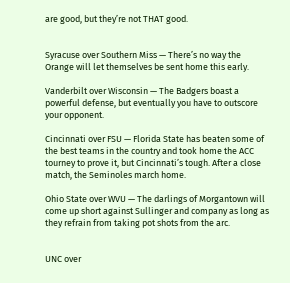are good, but they’re not THAT good.


Syracuse over Southern Miss — There’s no way the Orange will let themselves be sent home this early.

Vanderbilt over Wisconsin — The Badgers boast a powerful defense, but eventually you have to outscore your opponent.

Cincinnati over FSU — Florida State has beaten some of the best teams in the country and took home the ACC tourney to prove it, but Cincinnati’s tough. After a close match, the Seminoles march home.

Ohio State over WVU — The darlings of Morgantown will come up short against Sullinger and company as long as they refrain from taking pot shots from the arc.


UNC over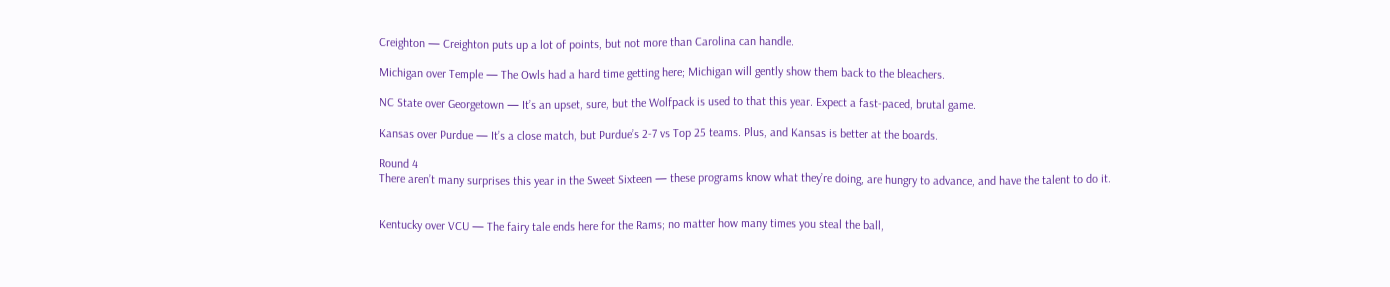Creighton — Creighton puts up a lot of points, but not more than Carolina can handle.

Michigan over Temple — The Owls had a hard time getting here; Michigan will gently show them back to the bleachers.

NC State over Georgetown — It’s an upset, sure, but the Wolfpack is used to that this year. Expect a fast-paced, brutal game.

Kansas over Purdue — It’s a close match, but Purdue’s 2-7 vs Top 25 teams. Plus, and Kansas is better at the boards.

Round 4
There aren’t many surprises this year in the Sweet Sixteen — these programs know what they’re doing, are hungry to advance, and have the talent to do it.


Kentucky over VCU — The fairy tale ends here for the Rams; no matter how many times you steal the ball,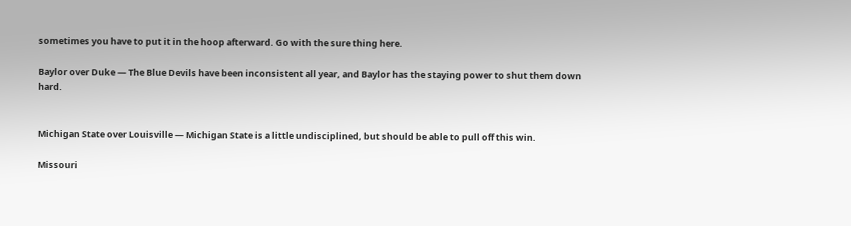sometimes you have to put it in the hoop afterward. Go with the sure thing here.

Baylor over Duke — The Blue Devils have been inconsistent all year, and Baylor has the staying power to shut them down hard.


Michigan State over Louisville — Michigan State is a little undisciplined, but should be able to pull off this win.

Missouri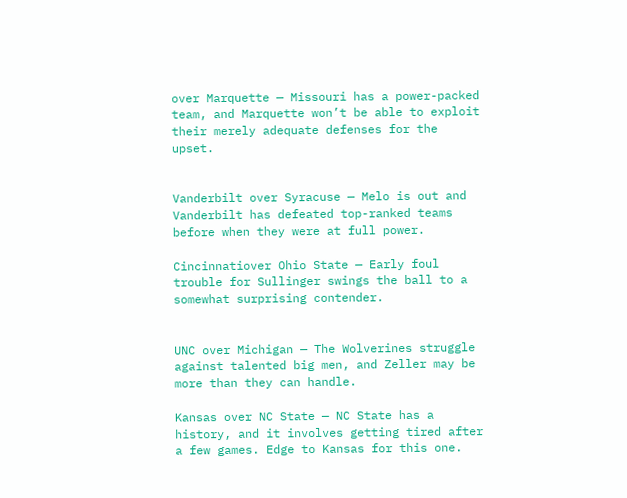over Marquette — Missouri has a power-packed team, and Marquette won’t be able to exploit their merely adequate defenses for the upset.


Vanderbilt over Syracuse — Melo is out and Vanderbilt has defeated top-ranked teams before when they were at full power.

Cincinnatiover Ohio State — Early foul trouble for Sullinger swings the ball to a somewhat surprising contender.


UNC over Michigan — The Wolverines struggle against talented big men, and Zeller may be more than they can handle.

Kansas over NC State — NC State has a history, and it involves getting tired after a few games. Edge to Kansas for this one.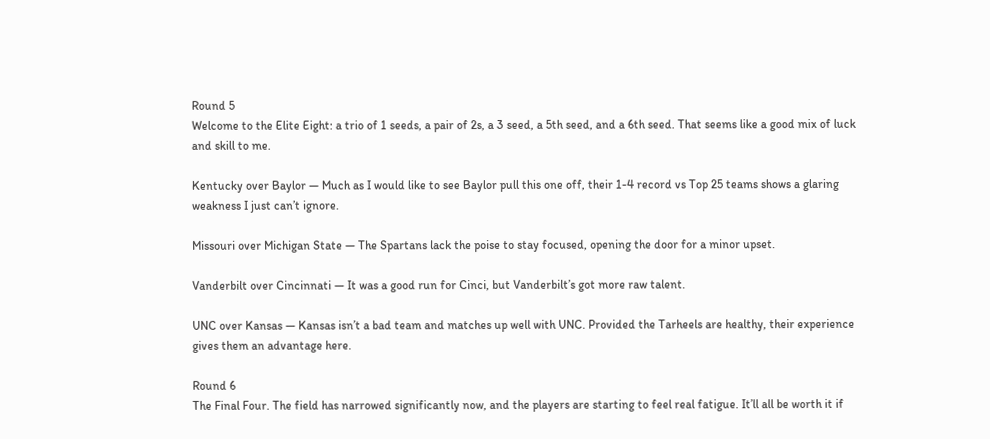Round 5
Welcome to the Elite Eight: a trio of 1 seeds, a pair of 2s, a 3 seed, a 5th seed, and a 6th seed. That seems like a good mix of luck and skill to me.

Kentucky over Baylor — Much as I would like to see Baylor pull this one off, their 1-4 record vs Top 25 teams shows a glaring weakness I just can’t ignore.

Missouri over Michigan State — The Spartans lack the poise to stay focused, opening the door for a minor upset.

Vanderbilt over Cincinnati — It was a good run for Cinci, but Vanderbilt’s got more raw talent.

UNC over Kansas — Kansas isn’t a bad team and matches up well with UNC. Provided the Tarheels are healthy, their experience gives them an advantage here.

Round 6
The Final Four. The field has narrowed significantly now, and the players are starting to feel real fatigue. It’ll all be worth it if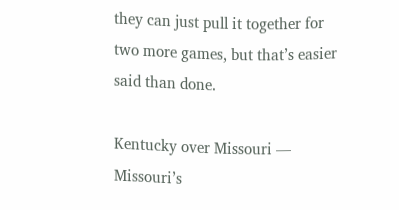they can just pull it together for two more games, but that’s easier said than done.

Kentucky over Missouri — Missouri’s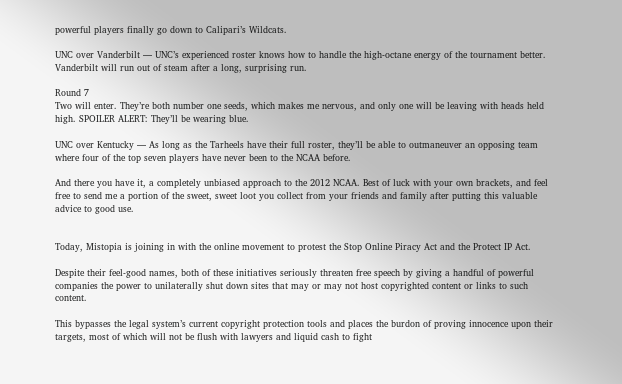powerful players finally go down to Calipari’s Wildcats.

UNC over Vanderbilt — UNC’s experienced roster knows how to handle the high-octane energy of the tournament better. Vanderbilt will run out of steam after a long, surprising run.

Round 7
Two will enter. They’re both number one seeds, which makes me nervous, and only one will be leaving with heads held high. SPOILER ALERT: They’ll be wearing blue.

UNC over Kentucky — As long as the Tarheels have their full roster, they’ll be able to outmaneuver an opposing team where four of the top seven players have never been to the NCAA before.

And there you have it, a completely unbiased approach to the 2012 NCAA. Best of luck with your own brackets, and feel free to send me a portion of the sweet, sweet loot you collect from your friends and family after putting this valuable advice to good use.


Today, Mistopia is joining in with the online movement to protest the Stop Online Piracy Act and the Protect IP Act.

Despite their feel-good names, both of these initiatives seriously threaten free speech by giving a handful of powerful companies the power to unilaterally shut down sites that may or may not host copyrighted content or links to such content.

This bypasses the legal system’s current copyright protection tools and places the burdon of proving innocence upon their targets, most of which will not be flush with lawyers and liquid cash to fight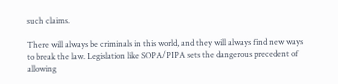such claims.

There will always be criminals in this world, and they will always find new ways to break the law. Legislation like SOPA/PIPA sets the dangerous precedent of allowing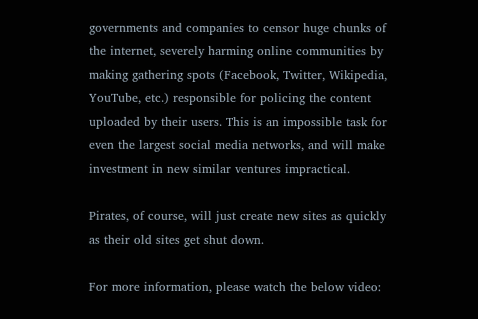governments and companies to censor huge chunks of the internet, severely harming online communities by making gathering spots (Facebook, Twitter, Wikipedia, YouTube, etc.) responsible for policing the content uploaded by their users. This is an impossible task for even the largest social media networks, and will make investment in new similar ventures impractical.

Pirates, of course, will just create new sites as quickly as their old sites get shut down.

For more information, please watch the below video: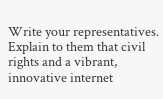Write your representatives. Explain to them that civil rights and a vibrant, innovative internet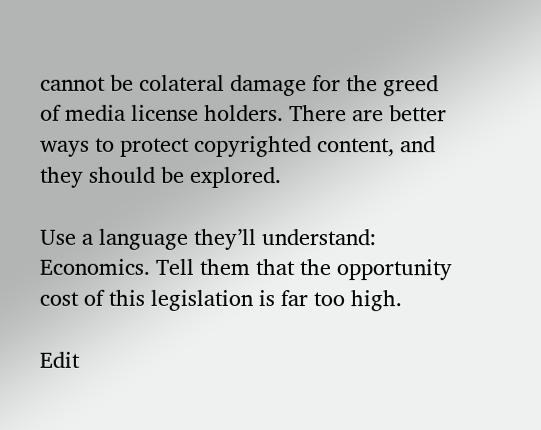cannot be colateral damage for the greed of media license holders. There are better ways to protect copyrighted content, and they should be explored.

Use a language they’ll understand: Economics. Tell them that the opportunity cost of this legislation is far too high.

Edit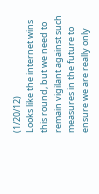(1/20/12)
Looks like the internet wins this round, but we need to remain vigilant against such measures in the future to ensure we are really only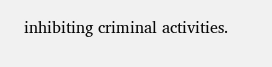inhibiting criminal activities.